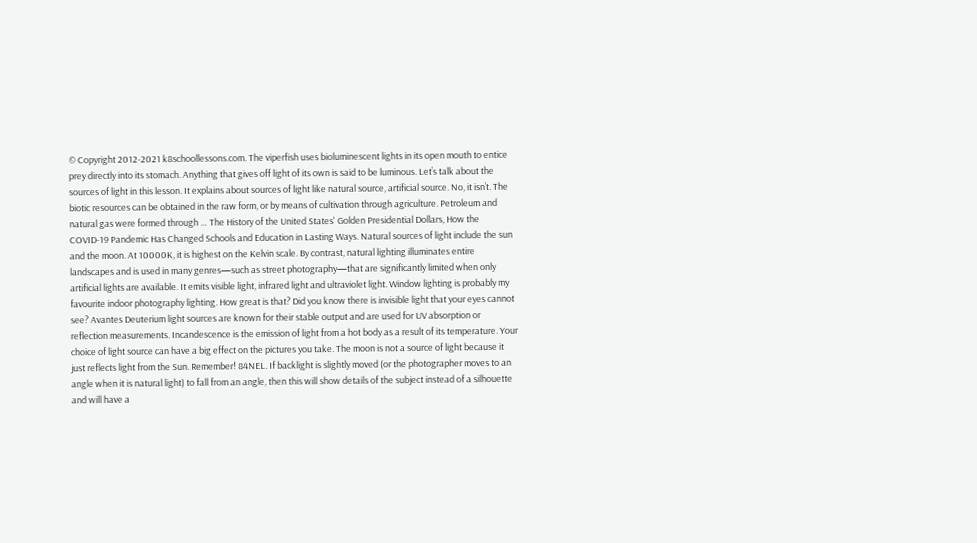© Copyright 2012-2021 k8schoollessons.com. The viperfish uses bioluminescent lights in its open mouth to entice prey directly into its stomach. Anything that gives off light of its own is said to be luminous. Let’s talk about the sources of light in this lesson. It explains about sources of light like natural source, artificial source. No, it isn’t. The biotic resources can be obtained in the raw form, or by means of cultivation through agriculture. Petroleum and natural gas were formed through … The History of the United States' Golden Presidential Dollars, How the COVID-19 Pandemic Has Changed Schools and Education in Lasting Ways. Natural sources of light include the sun and the moon. At 10000K, it is highest on the Kelvin scale. By contrast, natural lighting illuminates entire landscapes and is used in many genres—such as street photography—that are significantly limited when only artificial lights are available. It emits visible light, infrared light and ultraviolet light. Window lighting is probably my favourite indoor photography lighting. How great is that? Did you know there is invisible light that your eyes cannot see? Avantes Deuterium light sources are known for their stable output and are used for UV absorption or reflection measurements. Incandescence is the emission of light from a hot body as a result of its temperature. Your choice of light source can have a big effect on the pictures you take. The moon is not a source of light because it just reflects light from the Sun. Remember! 84NEL. If backlight is slightly moved (or the photographer moves to an angle when it is natural light) to fall from an angle, then this will show details of the subject instead of a silhouette and will have a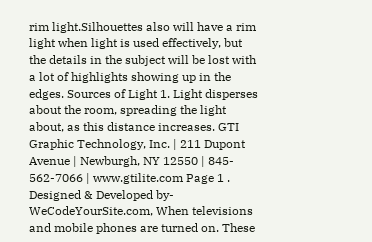rim light.Silhouettes also will have a rim light when light is used effectively, but the details in the subject will be lost with a lot of highlights showing up in the edges. Sources of Light 1. Light disperses about the room, spreading the light about, as this distance increases. GTI Graphic Technology, Inc. | 211 Dupont Avenue | Newburgh, NY 12550 | 845- 562-7066 | www.gtilite.com Page 1 . Designed & Developed by-WeCodeYourSite.com, When televisions and mobile phones are turned on. These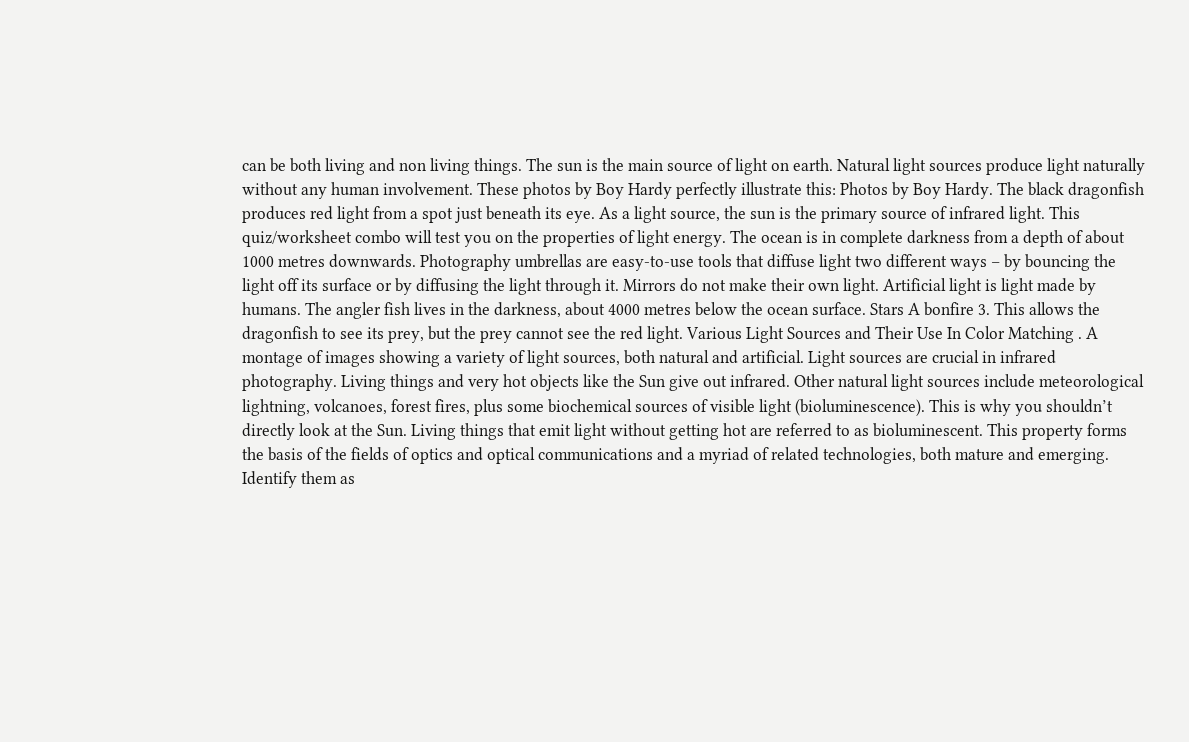can be both living and non living things. The sun is the main source of light on earth. Natural light sources produce light naturally without any human involvement. These photos by Boy Hardy perfectly illustrate this: Photos by Boy Hardy. The black dragonfish produces red light from a spot just beneath its eye. As a light source, the sun is the primary source of infrared light. This quiz/worksheet combo will test you on the properties of light energy. The ocean is in complete darkness from a depth of about 1000 metres downwards. Photography umbrellas are easy-to-use tools that diffuse light two different ways – by bouncing the light off its surface or by diffusing the light through it. Mirrors do not make their own light. Artificial light is light made by humans. The angler fish lives in the darkness, about 4000 metres below the ocean surface. Stars A bonfire 3. This allows the dragonfish to see its prey, but the prey cannot see the red light. Various Light Sources and Their Use In Color Matching . A montage of images showing a variety of light sources, both natural and artificial. Light sources are crucial in infrared photography. Living things and very hot objects like the Sun give out infrared. Other natural light sources include meteorological lightning, volcanoes, forest fires, plus some biochemical sources of visible light (bioluminescence). This is why you shouldn’t directly look at the Sun. Living things that emit light without getting hot are referred to as bioluminescent. This property forms the basis of the fields of optics and optical communications and a myriad of related technologies, both mature and emerging. Identify them as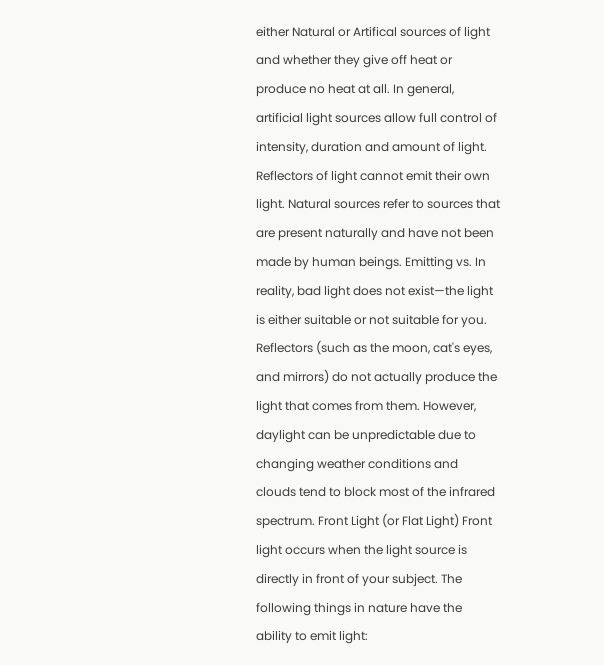either Natural or Artifical sources of light and whether they give off heat or produce no heat at all. In general, artificial light sources allow full control of intensity, duration and amount of light. Reflectors of light cannot emit their own light. Natural sources refer to sources that are present naturally and have not been made by human beings. Emitting vs. In reality, bad light does not exist—the light is either suitable or not suitable for you. Reflectors (such as the moon, cat's eyes, and mirrors) do not actually produce the light that comes from them. However, daylight can be unpredictable due to changing weather conditions and clouds tend to block most of the infrared spectrum. Front Light (or Flat Light) Front light occurs when the light source is directly in front of your subject. The following things in nature have the ability to emit light: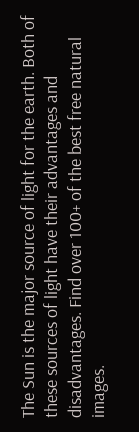The Sun is the major source of light for the earth. Both of these sources of light have their advantages and disadvantages. Find over 100+ of the best free natural images.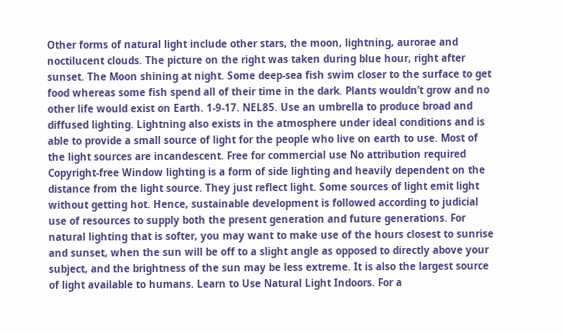Other forms of natural light include other stars, the moon, lightning, aurorae and noctilucent clouds. The picture on the right was taken during blue hour, right after sunset. The Moon shining at night. Some deep-sea fish swim closer to the surface to get food whereas some fish spend all of their time in the dark. Plants wouldn’t grow and no other life would exist on Earth. 1-9-17. NEL85. Use an umbrella to produce broad and diffused lighting. Lightning also exists in the atmosphere under ideal conditions and is able to provide a small source of light for the people who live on earth to use. Most of the light sources are incandescent. Free for commercial use No attribution required Copyright-free Window lighting is a form of side lighting and heavily dependent on the distance from the light source. They just reflect light. Some sources of light emit light without getting hot. Hence, sustainable development is followed according to judicial use of resources to supply both the present generation and future generations. For natural lighting that is softer, you may want to make use of the hours closest to sunrise and sunset, when the sun will be off to a slight angle as opposed to directly above your subject, and the brightness of the sun may be less extreme. It is also the largest source of light available to humans. Learn to Use Natural Light Indoors. For a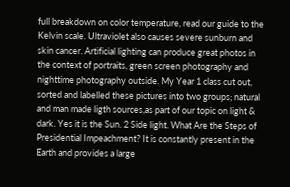full breakdown on color temperature, read our guide to the Kelvin scale. Ultraviolet also causes severe sunburn and skin cancer. Artificial lighting can produce great photos in the context of portraits, green screen photography and nighttime photography outside. My Year 1 class cut out, sorted and labelled these pictures into two groups; natural and man made ligth sources,as part of our topic on light & dark. Yes it is the Sun. 2 Side light. What Are the Steps of Presidential Impeachment? It is constantly present in the Earth and provides a large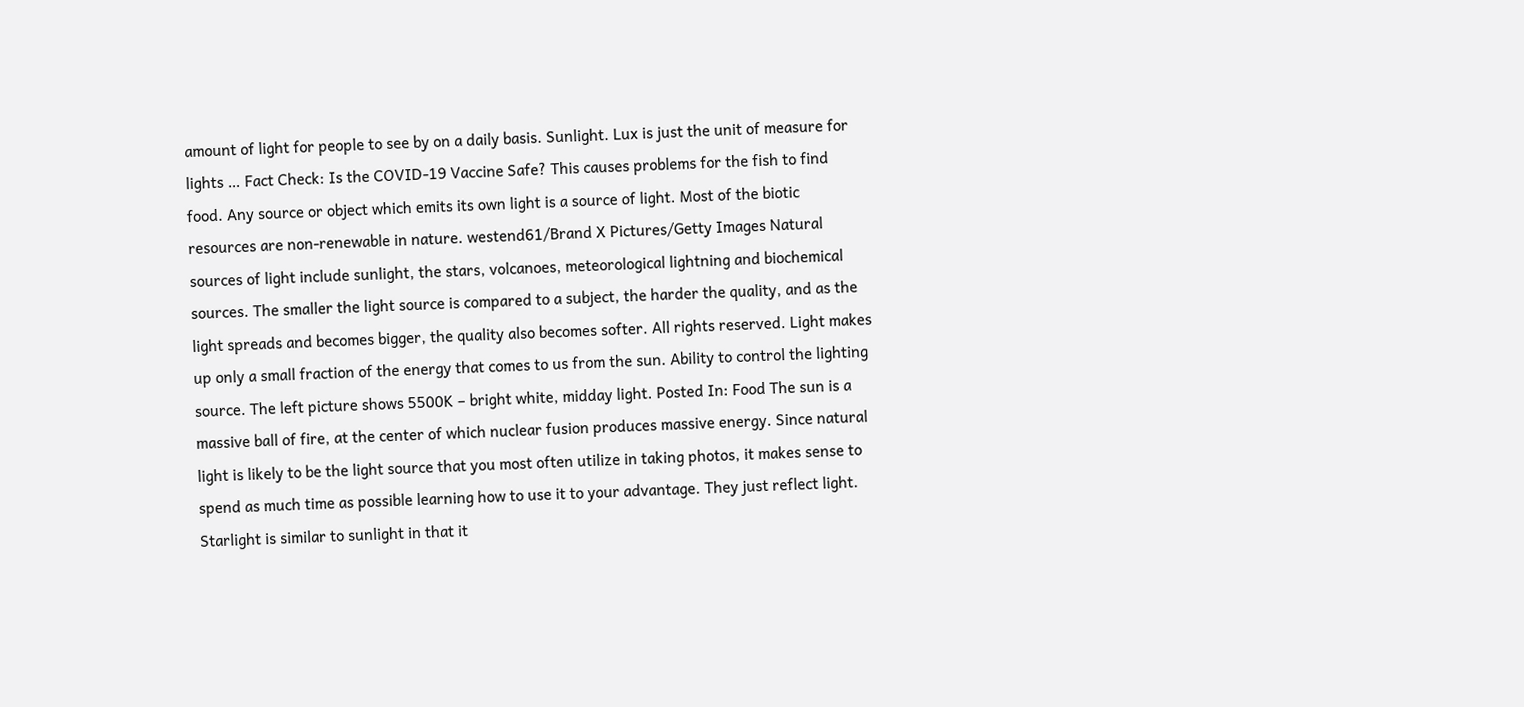amount of light for people to see by on a daily basis. Sunlight. Lux is just the unit of measure for lights … Fact Check: Is the COVID-19 Vaccine Safe? This causes problems for the fish to find food. Any source or object which emits its own light is a source of light. Most of the biotic resources are non-renewable in nature. westend61/Brand X Pictures/Getty Images Natural sources of light include sunlight, the stars, volcanoes, meteorological lightning and biochemical sources. The smaller the light source is compared to a subject, the harder the quality, and as the light spreads and becomes bigger, the quality also becomes softer. All rights reserved. Light makes up only a small fraction of the energy that comes to us from the sun. Ability to control the lighting source. The left picture shows 5500K – bright white, midday light. Posted In: Food The sun is a massive ball of fire, at the center of which nuclear fusion produces massive energy. Since natural light is likely to be the light source that you most often utilize in taking photos, it makes sense to spend as much time as possible learning how to use it to your advantage. They just reflect light. Starlight is similar to sunlight in that it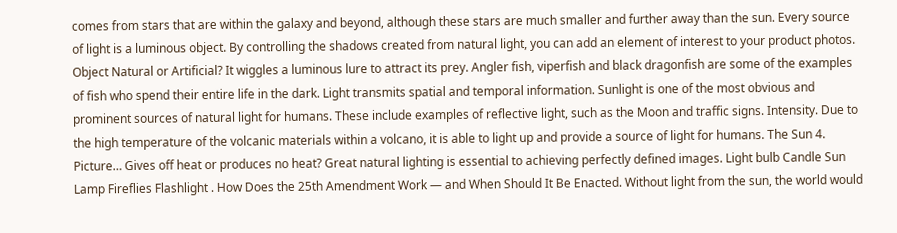comes from stars that are within the galaxy and beyond, although these stars are much smaller and further away than the sun. Every source of light is a luminous object. By controlling the shadows created from natural light, you can add an element of interest to your product photos. Object Natural or Artificial? It wiggles a luminous lure to attract its prey. Angler fish, viperfish and black dragonfish are some of the examples of fish who spend their entire life in the dark. Light transmits spatial and temporal information. Sunlight is one of the most obvious and prominent sources of natural light for humans. These include examples of reflective light, such as the Moon and traffic signs. Intensity. Due to the high temperature of the volcanic materials within a volcano, it is able to light up and provide a source of light for humans. The Sun 4. Picture… Gives off heat or produces no heat? Great natural lighting is essential to achieving perfectly defined images. Light bulb Candle Sun Lamp Fireflies Flashlight . How Does the 25th Amendment Work — and When Should It Be Enacted. Without light from the sun, the world would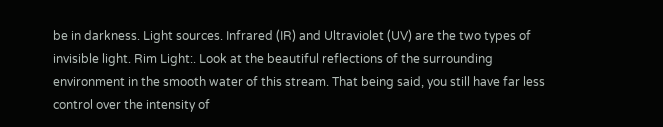be in darkness. Light sources. Infrared (IR) and Ultraviolet (UV) are the two types of invisible light. Rim Light:. Look at the beautiful reflections of the surrounding environment in the smooth water of this stream. That being said, you still have far less control over the intensity of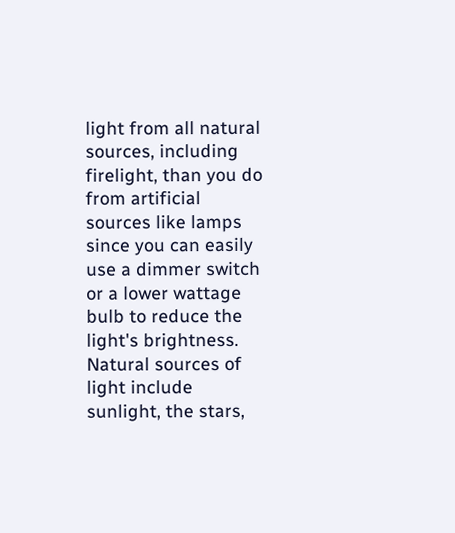light from all natural sources, including firelight, than you do from artificial sources like lamps since you can easily use a dimmer switch or a lower wattage bulb to reduce the light's brightness. Natural sources of light include sunlight, the stars,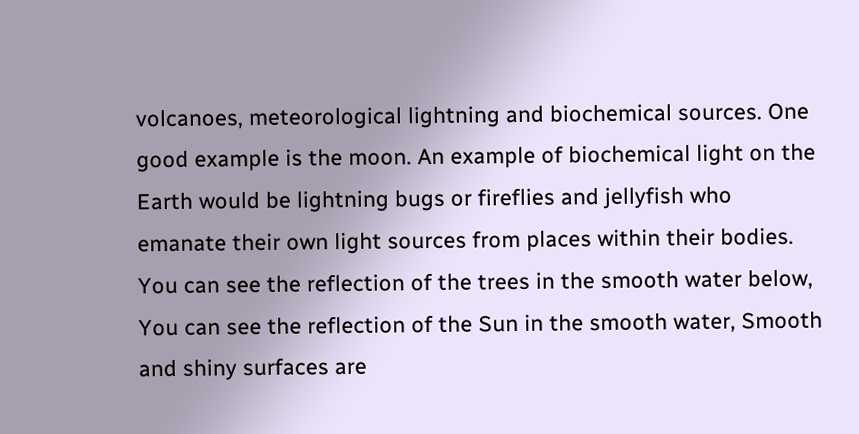volcanoes, meteorological lightning and biochemical sources. One good example is the moon. An example of biochemical light on the Earth would be lightning bugs or fireflies and jellyfish who emanate their own light sources from places within their bodies. You can see the reflection of the trees in the smooth water below, You can see the reflection of the Sun in the smooth water, Smooth and shiny surfaces are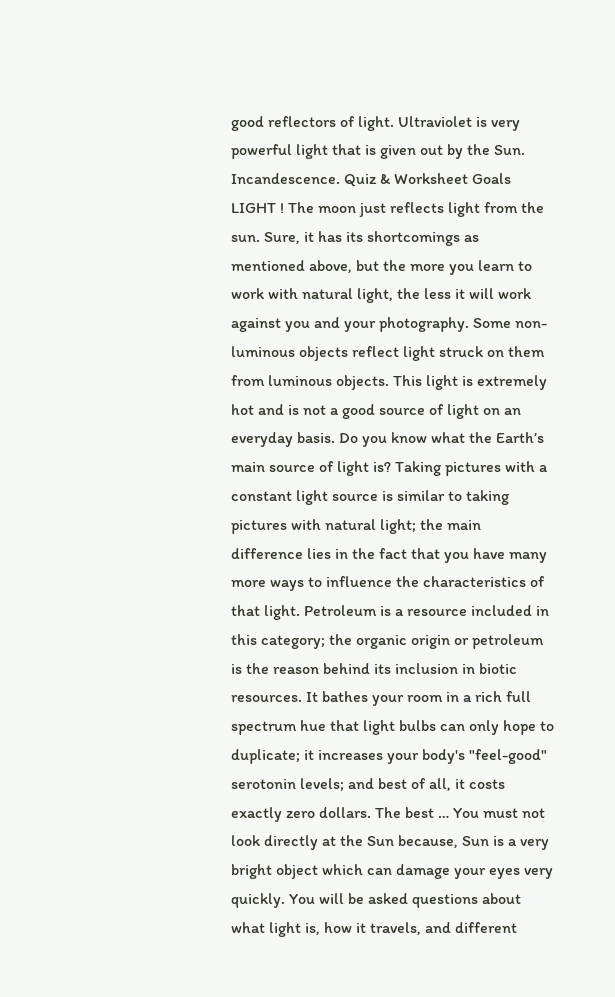good reflectors of light. Ultraviolet is very powerful light that is given out by the Sun. Incandescence. Quiz & Worksheet Goals LIGHT ! The moon just reflects light from the sun. Sure, it has its shortcomings as mentioned above, but the more you learn to work with natural light, the less it will work against you and your photography. Some non-luminous objects reflect light struck on them from luminous objects. This light is extremely hot and is not a good source of light on an everyday basis. Do you know what the Earth’s main source of light is? Taking pictures with a constant light source is similar to taking pictures with natural light; the main difference lies in the fact that you have many more ways to influence the characteristics of that light. Petroleum is a resource included in this category; the organic origin or petroleum is the reason behind its inclusion in biotic resources. It bathes your room in a rich full spectrum hue that light bulbs can only hope to duplicate; it increases your body's "feel-good" serotonin levels; and best of all, it costs exactly zero dollars. The best … You must not look directly at the Sun because, Sun is a very bright object which can damage your eyes very quickly. You will be asked questions about what light is, how it travels, and different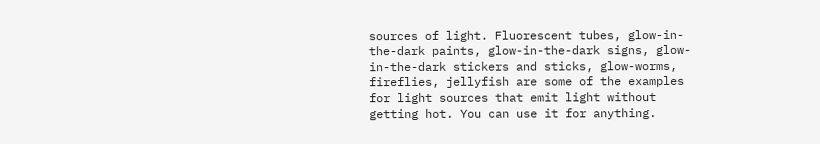sources of light. Fluorescent tubes, glow-in-the-dark paints, glow-in-the-dark signs, glow-in-the-dark stickers and sticks, glow-worms, fireflies, jellyfish are some of the examples for light sources that emit light without getting hot. You can use it for anything.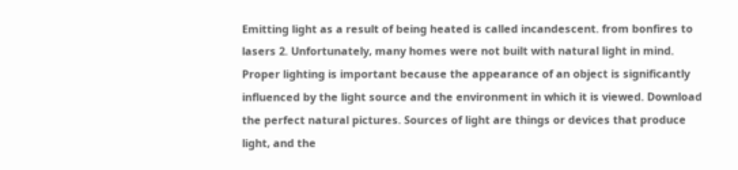Emitting light as a result of being heated is called incandescent. from bonfires to lasers 2. Unfortunately, many homes were not built with natural light in mind. Proper lighting is important because the appearance of an object is significantly influenced by the light source and the environment in which it is viewed. Download the perfect natural pictures. Sources of light are things or devices that produce light, and the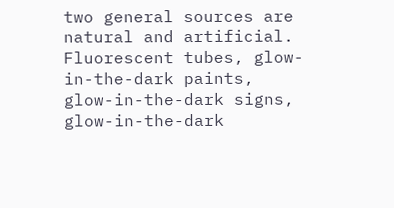two general sources are natural and artificial. Fluorescent tubes, glow-in-the-dark paints, glow-in-the-dark signs, glow-in-the-dark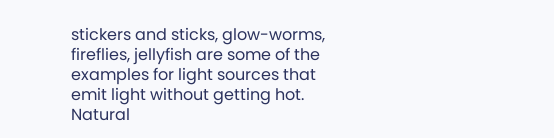stickers and sticks, glow-worms, fireflies, jellyfish are some of the examples for light sources that emit light without getting hot. Natural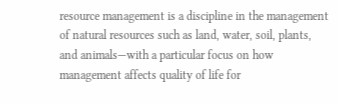resource management is a discipline in the management of natural resources such as land, water, soil, plants, and animals—with a particular focus on how management affects quality of life for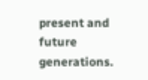present and future generations.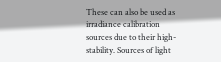These can also be used as irradiance calibration sources due to their high-stability. Sources of light